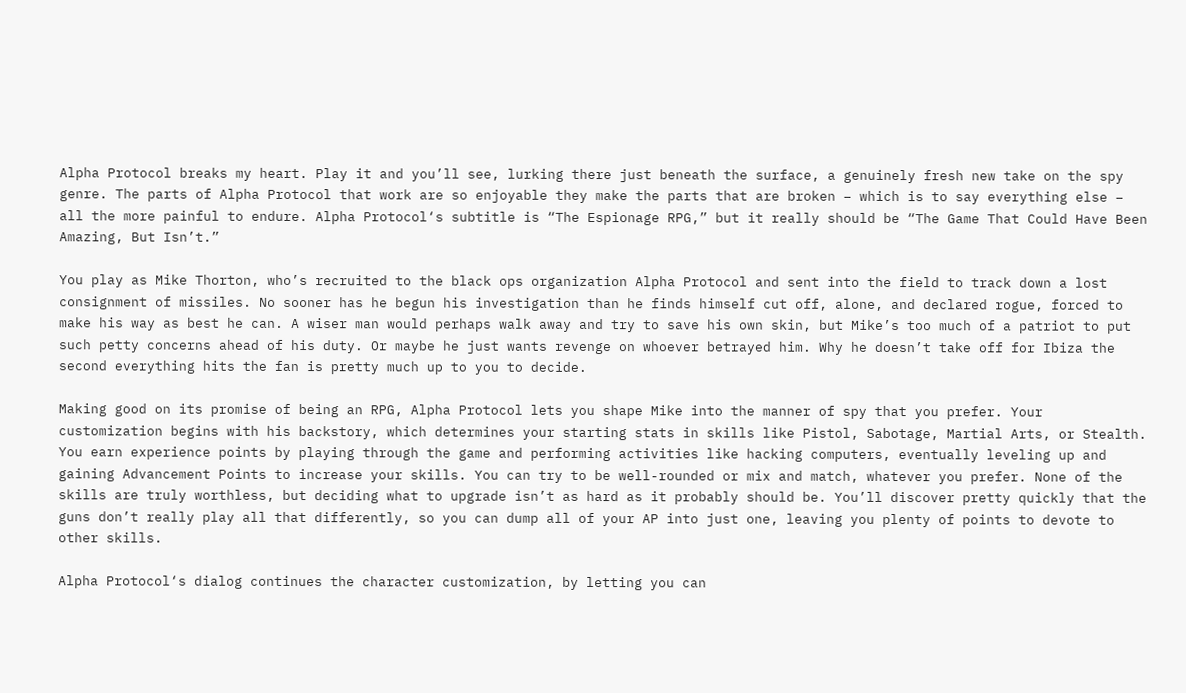Alpha Protocol breaks my heart. Play it and you’ll see, lurking there just beneath the surface, a genuinely fresh new take on the spy genre. The parts of Alpha Protocol that work are so enjoyable they make the parts that are broken – which is to say everything else – all the more painful to endure. Alpha Protocol‘s subtitle is “The Espionage RPG,” but it really should be “The Game That Could Have Been Amazing, But Isn’t.”

You play as Mike Thorton, who’s recruited to the black ops organization Alpha Protocol and sent into the field to track down a lost consignment of missiles. No sooner has he begun his investigation than he finds himself cut off, alone, and declared rogue, forced to make his way as best he can. A wiser man would perhaps walk away and try to save his own skin, but Mike’s too much of a patriot to put such petty concerns ahead of his duty. Or maybe he just wants revenge on whoever betrayed him. Why he doesn’t take off for Ibiza the second everything hits the fan is pretty much up to you to decide.

Making good on its promise of being an RPG, Alpha Protocol lets you shape Mike into the manner of spy that you prefer. Your customization begins with his backstory, which determines your starting stats in skills like Pistol, Sabotage, Martial Arts, or Stealth. You earn experience points by playing through the game and performing activities like hacking computers, eventually leveling up and gaining Advancement Points to increase your skills. You can try to be well-rounded or mix and match, whatever you prefer. None of the skills are truly worthless, but deciding what to upgrade isn’t as hard as it probably should be. You’ll discover pretty quickly that the guns don’t really play all that differently, so you can dump all of your AP into just one, leaving you plenty of points to devote to other skills.

Alpha Protocol‘s dialog continues the character customization, by letting you can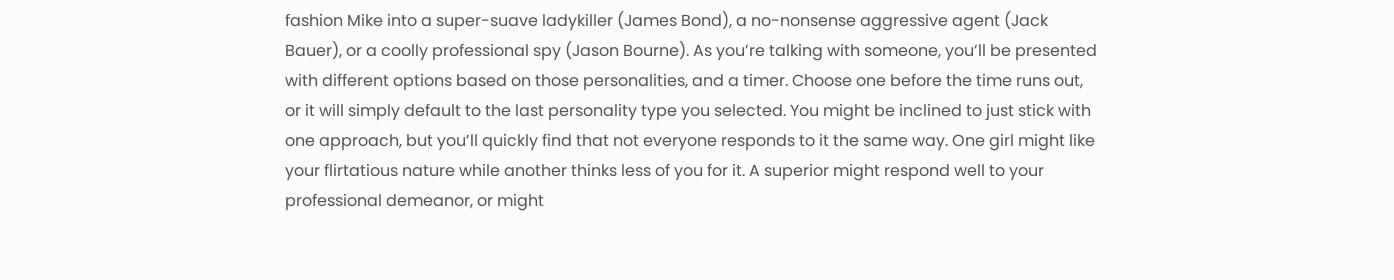fashion Mike into a super-suave ladykiller (James Bond), a no-nonsense aggressive agent (Jack Bauer), or a coolly professional spy (Jason Bourne). As you’re talking with someone, you’ll be presented with different options based on those personalities, and a timer. Choose one before the time runs out, or it will simply default to the last personality type you selected. You might be inclined to just stick with one approach, but you’ll quickly find that not everyone responds to it the same way. One girl might like your flirtatious nature while another thinks less of you for it. A superior might respond well to your professional demeanor, or might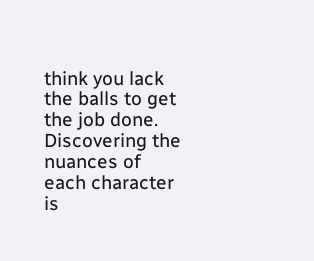think you lack the balls to get the job done. Discovering the nuances of each character is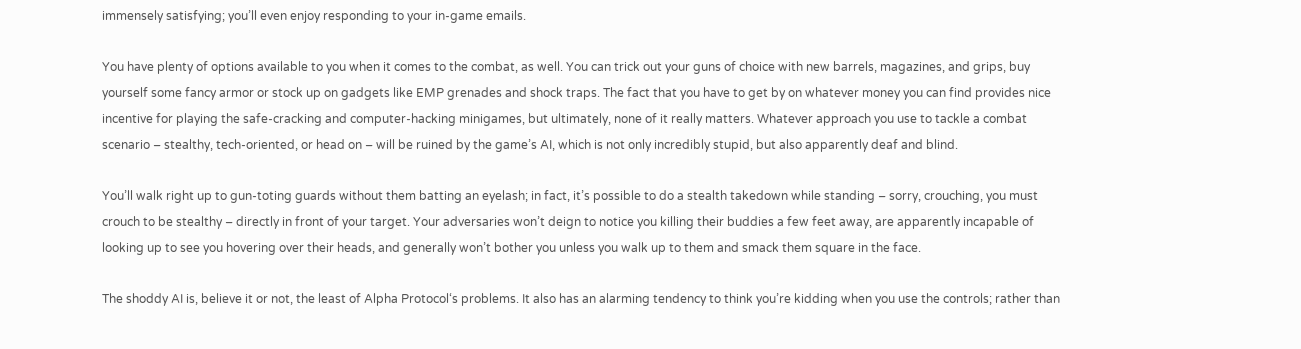immensely satisfying; you’ll even enjoy responding to your in-game emails.

You have plenty of options available to you when it comes to the combat, as well. You can trick out your guns of choice with new barrels, magazines, and grips, buy yourself some fancy armor or stock up on gadgets like EMP grenades and shock traps. The fact that you have to get by on whatever money you can find provides nice incentive for playing the safe-cracking and computer-hacking minigames, but ultimately, none of it really matters. Whatever approach you use to tackle a combat scenario – stealthy, tech-oriented, or head on – will be ruined by the game’s AI, which is not only incredibly stupid, but also apparently deaf and blind.

You’ll walk right up to gun-toting guards without them batting an eyelash; in fact, it’s possible to do a stealth takedown while standing – sorry, crouching, you must crouch to be stealthy – directly in front of your target. Your adversaries won’t deign to notice you killing their buddies a few feet away, are apparently incapable of looking up to see you hovering over their heads, and generally won’t bother you unless you walk up to them and smack them square in the face.

The shoddy AI is, believe it or not, the least of Alpha Protocol‘s problems. It also has an alarming tendency to think you’re kidding when you use the controls; rather than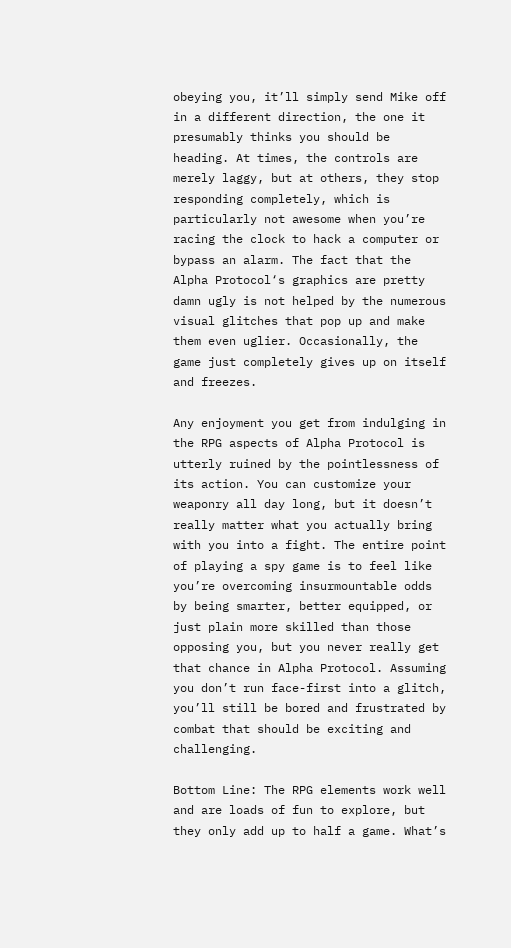obeying you, it’ll simply send Mike off in a different direction, the one it presumably thinks you should be heading. At times, the controls are merely laggy, but at others, they stop responding completely, which is particularly not awesome when you’re racing the clock to hack a computer or bypass an alarm. The fact that the Alpha Protocol‘s graphics are pretty damn ugly is not helped by the numerous visual glitches that pop up and make them even uglier. Occasionally, the game just completely gives up on itself and freezes.

Any enjoyment you get from indulging in the RPG aspects of Alpha Protocol is utterly ruined by the pointlessness of its action. You can customize your weaponry all day long, but it doesn’t really matter what you actually bring with you into a fight. The entire point of playing a spy game is to feel like you’re overcoming insurmountable odds by being smarter, better equipped, or just plain more skilled than those opposing you, but you never really get that chance in Alpha Protocol. Assuming you don’t run face-first into a glitch, you’ll still be bored and frustrated by combat that should be exciting and challenging.

Bottom Line: The RPG elements work well and are loads of fun to explore, but they only add up to half a game. What’s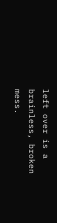left over is a brainless, broken mess.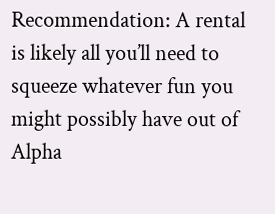Recommendation: A rental is likely all you’ll need to squeeze whatever fun you might possibly have out of Alpha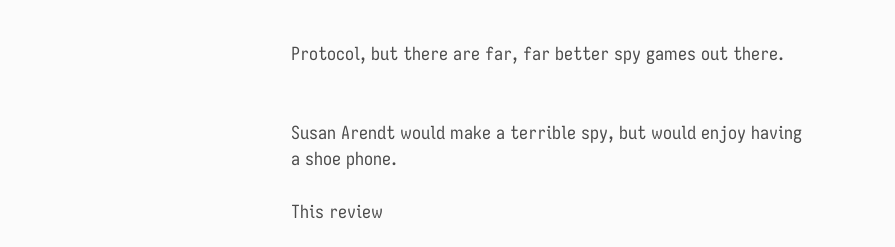Protocol, but there are far, far better spy games out there.


Susan Arendt would make a terrible spy, but would enjoy having a shoe phone.

This review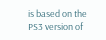is based on the PS3 version of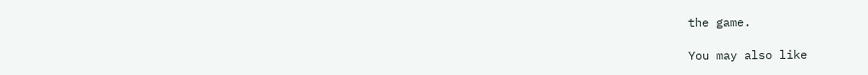the game.

You may also like